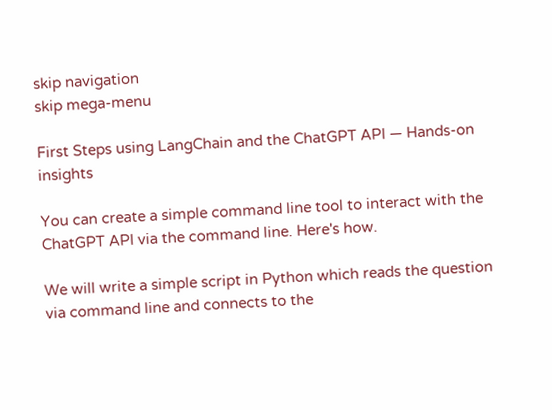skip navigation
skip mega-menu

First Steps using LangChain and the ChatGPT API — Hands-on insights

You can create a simple command line tool to interact with the ChatGPT API via the command line. Here's how.

We will write a simple script in Python which reads the question via command line and connects to the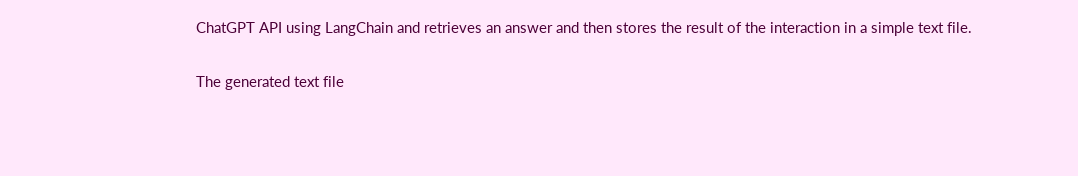ChatGPT API using LangChain and retrieves an answer and then stores the result of the interaction in a simple text file.

The generated text file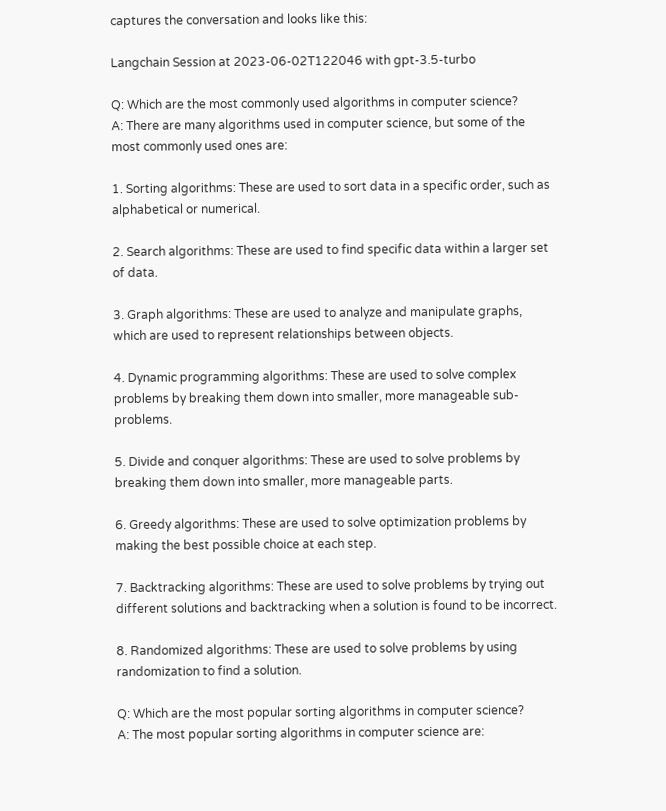captures the conversation and looks like this:

Langchain Session at 2023-06-02T122046 with gpt-3.5-turbo

Q: Which are the most commonly used algorithms in computer science?
A: There are many algorithms used in computer science, but some of the most commonly used ones are:

1. Sorting algorithms: These are used to sort data in a specific order, such as alphabetical or numerical.

2. Search algorithms: These are used to find specific data within a larger set of data.

3. Graph algorithms: These are used to analyze and manipulate graphs, which are used to represent relationships between objects.

4. Dynamic programming algorithms: These are used to solve complex problems by breaking them down into smaller, more manageable sub-problems.

5. Divide and conquer algorithms: These are used to solve problems by breaking them down into smaller, more manageable parts.

6. Greedy algorithms: These are used to solve optimization problems by making the best possible choice at each step.

7. Backtracking algorithms: These are used to solve problems by trying out different solutions and backtracking when a solution is found to be incorrect.

8. Randomized algorithms: These are used to solve problems by using randomization to find a solution.

Q: Which are the most popular sorting algorithms in computer science?
A: The most popular sorting algorithms in computer science are: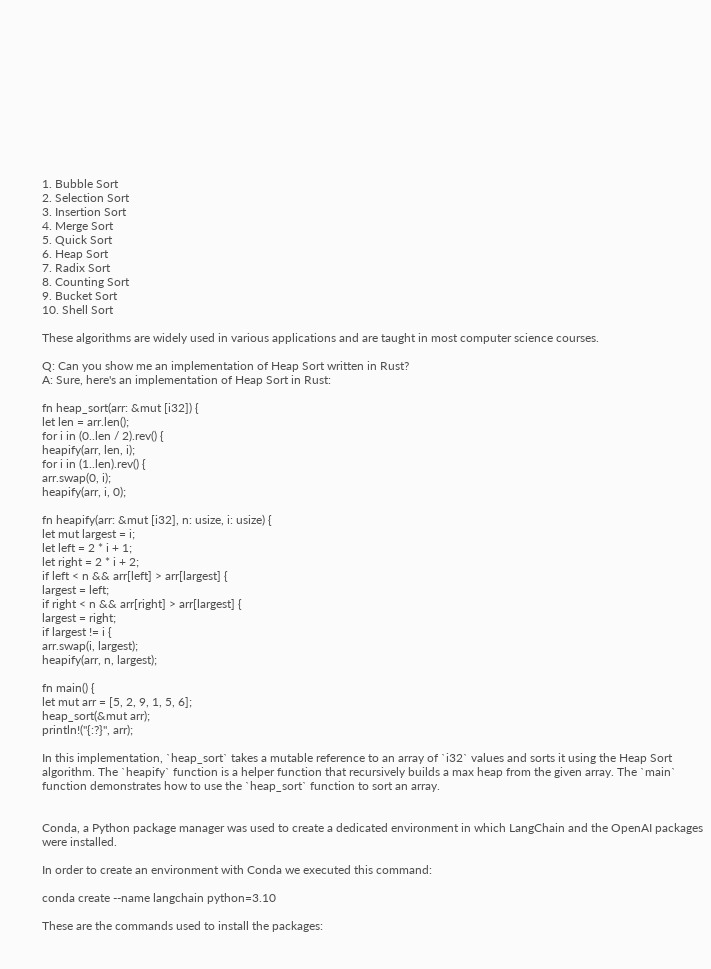1. Bubble Sort
2. Selection Sort
3. Insertion Sort
4. Merge Sort
5. Quick Sort
6. Heap Sort
7. Radix Sort
8. Counting Sort
9. Bucket Sort
10. Shell Sort

These algorithms are widely used in various applications and are taught in most computer science courses.

Q: Can you show me an implementation of Heap Sort written in Rust?
A: Sure, here's an implementation of Heap Sort in Rust:

fn heap_sort(arr: &mut [i32]) {
let len = arr.len();
for i in (0..len / 2).rev() {
heapify(arr, len, i);
for i in (1..len).rev() {
arr.swap(0, i);
heapify(arr, i, 0);

fn heapify(arr: &mut [i32], n: usize, i: usize) {
let mut largest = i;
let left = 2 * i + 1;
let right = 2 * i + 2;
if left < n && arr[left] > arr[largest] {
largest = left;
if right < n && arr[right] > arr[largest] {
largest = right;
if largest != i {
arr.swap(i, largest);
heapify(arr, n, largest);

fn main() {
let mut arr = [5, 2, 9, 1, 5, 6];
heap_sort(&mut arr);
println!("{:?}", arr);

In this implementation, `heap_sort` takes a mutable reference to an array of `i32` values and sorts it using the Heap Sort algorithm. The `heapify` function is a helper function that recursively builds a max heap from the given array. The `main` function demonstrates how to use the `heap_sort` function to sort an array.


Conda, a Python package manager was used to create a dedicated environment in which LangChain and the OpenAI packages were installed.

In order to create an environment with Conda we executed this command:

conda create --name langchain python=3.10

These are the commands used to install the packages: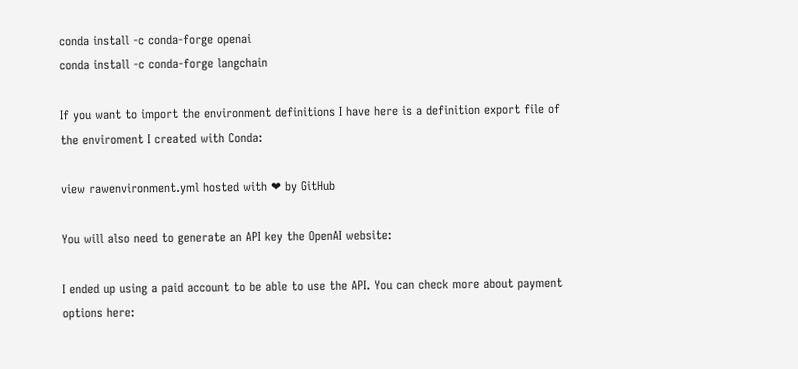conda install -c conda-forge openai
conda install -c conda-forge langchain

If you want to import the environment definitions I have here is a definition export file of the enviroment I created with Conda:

view rawenvironment.yml hosted with ❤ by GitHub

You will also need to generate an API key the OpenAI website:

I ended up using a paid account to be able to use the API. You can check more about payment options here: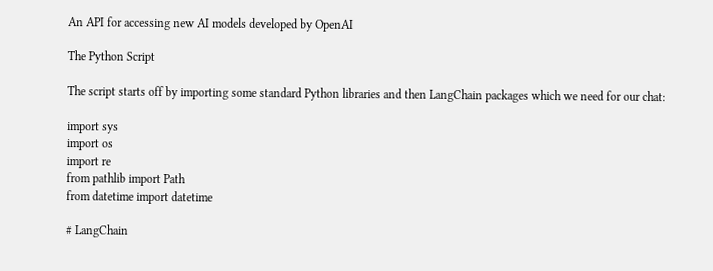An API for accessing new AI models developed by OpenAI

The Python Script

The script starts off by importing some standard Python libraries and then LangChain packages which we need for our chat:

import sys
import os
import re
from pathlib import Path
from datetime import datetime

# LangChain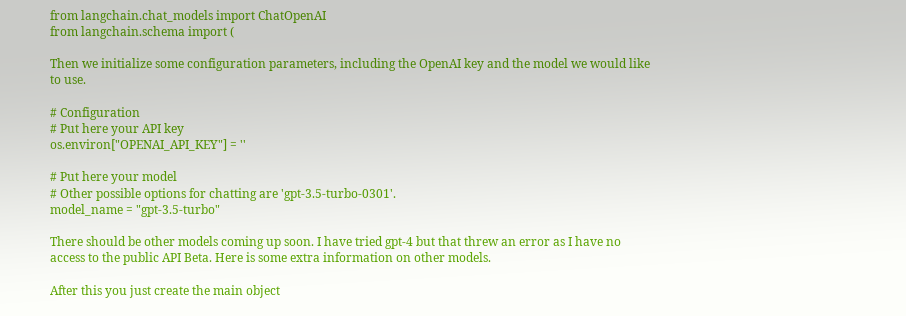from langchain.chat_models import ChatOpenAI
from langchain.schema import (

Then we initialize some configuration parameters, including the OpenAI key and the model we would like to use.

# Configuration
# Put here your API key
os.environ["OPENAI_API_KEY"] = ''

# Put here your model
# Other possible options for chatting are 'gpt-3.5-turbo-0301'.
model_name = "gpt-3.5-turbo"

There should be other models coming up soon. I have tried gpt-4 but that threw an error as I have no access to the public API Beta. Here is some extra information on other models.

After this you just create the main object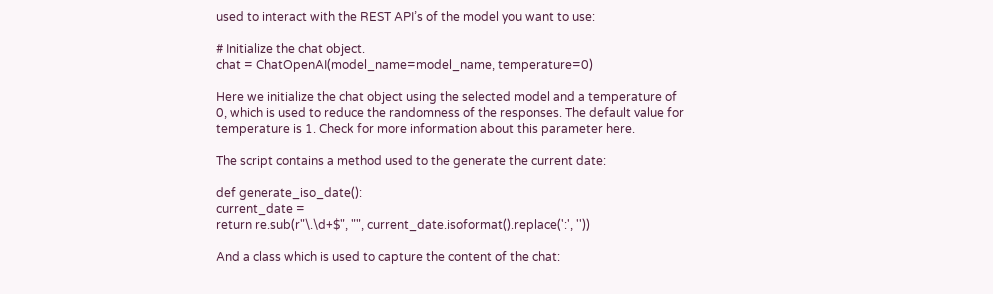used to interact with the REST API’s of the model you want to use:

# Initialize the chat object.
chat = ChatOpenAI(model_name=model_name, temperature=0)

Here we initialize the chat object using the selected model and a temperature of 0, which is used to reduce the randomness of the responses. The default value for temperature is 1. Check for more information about this parameter here.

The script contains a method used to the generate the current date:

def generate_iso_date():
current_date =
return re.sub(r"\.\d+$", "", current_date.isoformat().replace(':', ''))

And a class which is used to capture the content of the chat: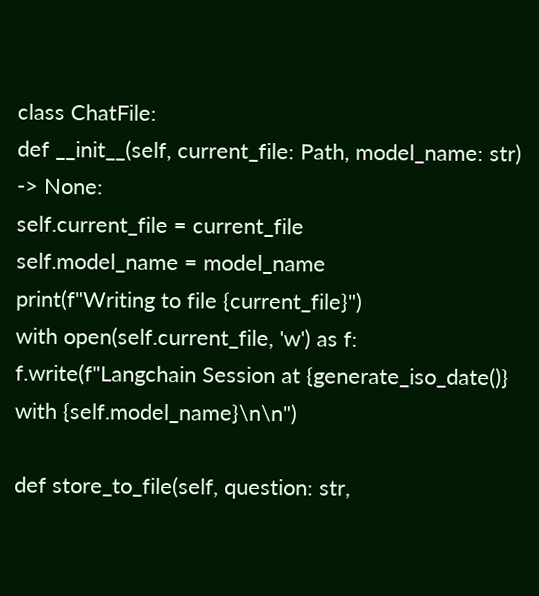class ChatFile:
def __init__(self, current_file: Path, model_name: str) -> None:
self.current_file = current_file
self.model_name = model_name
print(f"Writing to file {current_file}")
with open(self.current_file, 'w') as f:
f.write(f"Langchain Session at {generate_iso_date()} with {self.model_name}\n\n")

def store_to_file(self, question: str,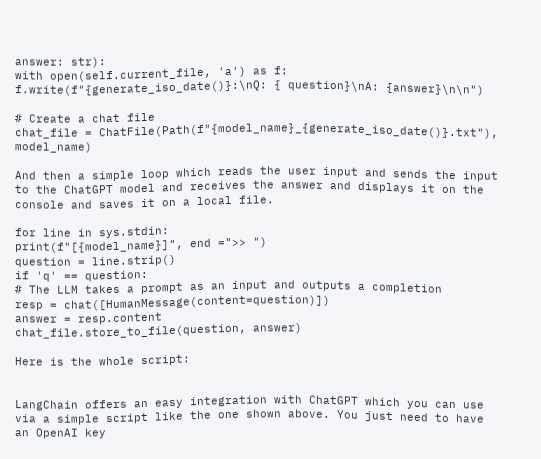answer: str):
with open(self.current_file, 'a') as f:
f.write(f"{generate_iso_date()}:\nQ: { question}\nA: {answer}\n\n")

# Create a chat file
chat_file = ChatFile(Path(f"{model_name}_{generate_iso_date()}.txt"), model_name)

And then a simple loop which reads the user input and sends the input to the ChatGPT model and receives the answer and displays it on the console and saves it on a local file.

for line in sys.stdin:
print(f"[{model_name}]", end =">> ")
question = line.strip()
if 'q' == question:
# The LLM takes a prompt as an input and outputs a completion
resp = chat([HumanMessage(content=question)])
answer = resp.content
chat_file.store_to_file(question, answer)

Here is the whole script:


LangChain offers an easy integration with ChatGPT which you can use via a simple script like the one shown above. You just need to have an OpenAI key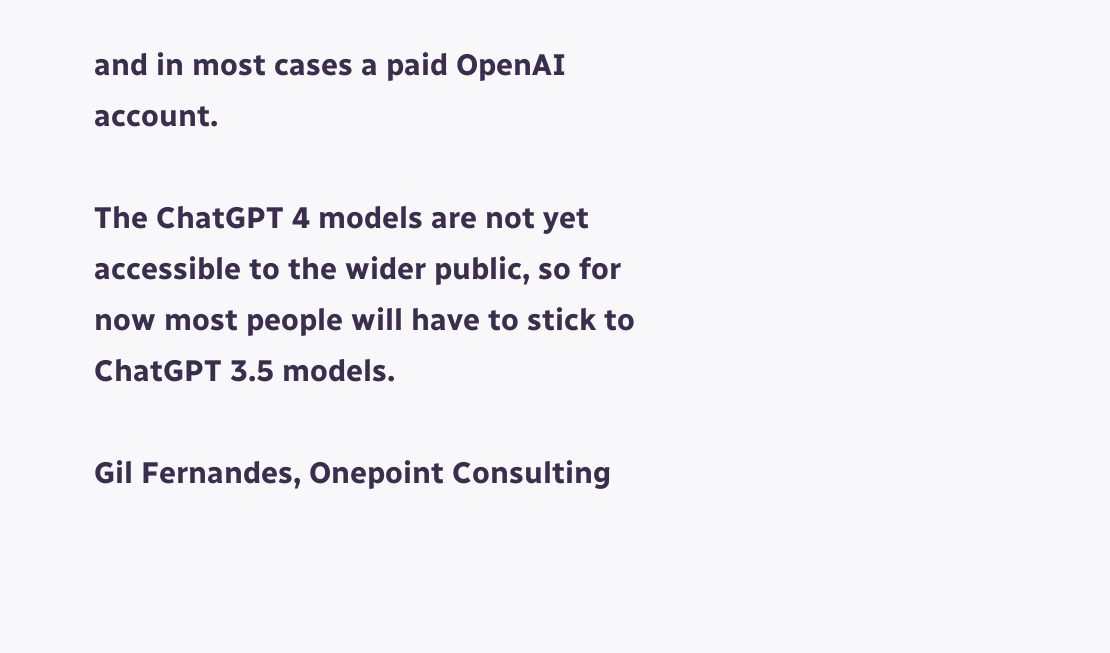and in most cases a paid OpenAI account.

The ChatGPT 4 models are not yet accessible to the wider public, so for now most people will have to stick to ChatGPT 3.5 models.

Gil Fernandes, Onepoint Consulting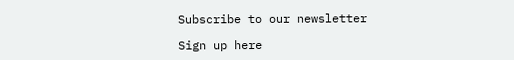Subscribe to our newsletter

Sign up here